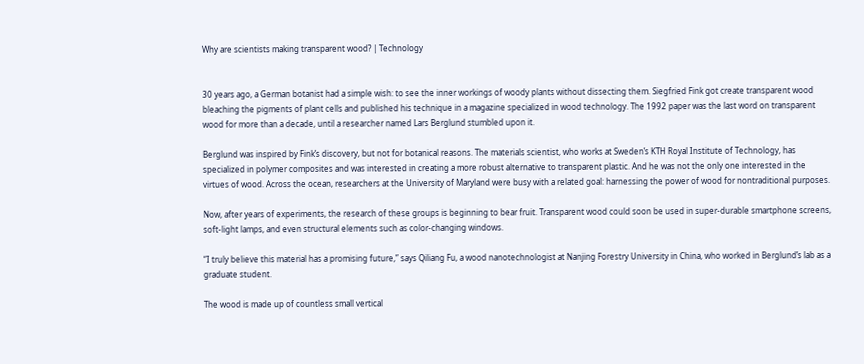Why are scientists making transparent wood? | Technology


30 years ago, a German botanist had a simple wish: to see the inner workings of woody plants without dissecting them. Siegfried Fink got create transparent wood bleaching the pigments of plant cells and published his technique in a magazine specialized in wood technology. The 1992 paper was the last word on transparent wood for more than a decade, until a researcher named Lars Berglund stumbled upon it.

Berglund was inspired by Fink’s discovery, but not for botanical reasons. The materials scientist, who works at Sweden’s KTH Royal Institute of Technology, has specialized in polymer composites and was interested in creating a more robust alternative to transparent plastic. And he was not the only one interested in the virtues of wood. Across the ocean, researchers at the University of Maryland were busy with a related goal: harnessing the power of wood for nontraditional purposes.

Now, after years of experiments, the research of these groups is beginning to bear fruit. Transparent wood could soon be used in super-durable smartphone screens, soft-light lamps, and even structural elements such as color-changing windows.

“I truly believe this material has a promising future,” says Qiliang Fu, a wood nanotechnologist at Nanjing Forestry University in China, who worked in Berglund’s lab as a graduate student.

The wood is made up of countless small vertical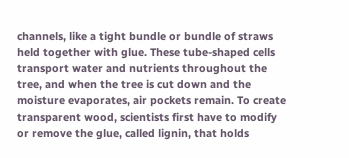channels, like a tight bundle or bundle of straws held together with glue. These tube-shaped cells transport water and nutrients throughout the tree, and when the tree is cut down and the moisture evaporates, air pockets remain. To create transparent wood, scientists first have to modify or remove the glue, called lignin, that holds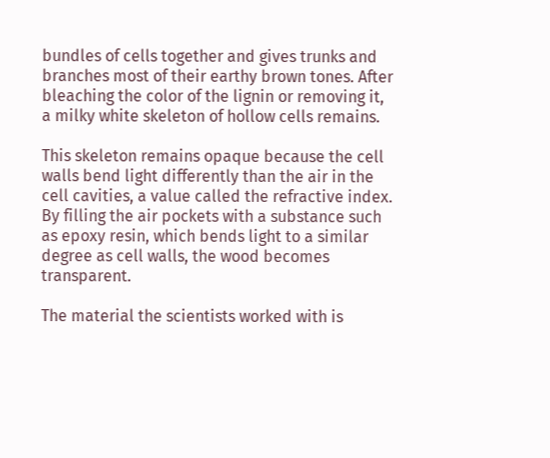bundles of cells together and gives trunks and branches most of their earthy brown tones. After bleaching the color of the lignin or removing it, a milky white skeleton of hollow cells remains.

This skeleton remains opaque because the cell walls bend light differently than the air in the cell cavities, a value called the refractive index. By filling the air pockets with a substance such as epoxy resin, which bends light to a similar degree as cell walls, the wood becomes transparent.

The material the scientists worked with is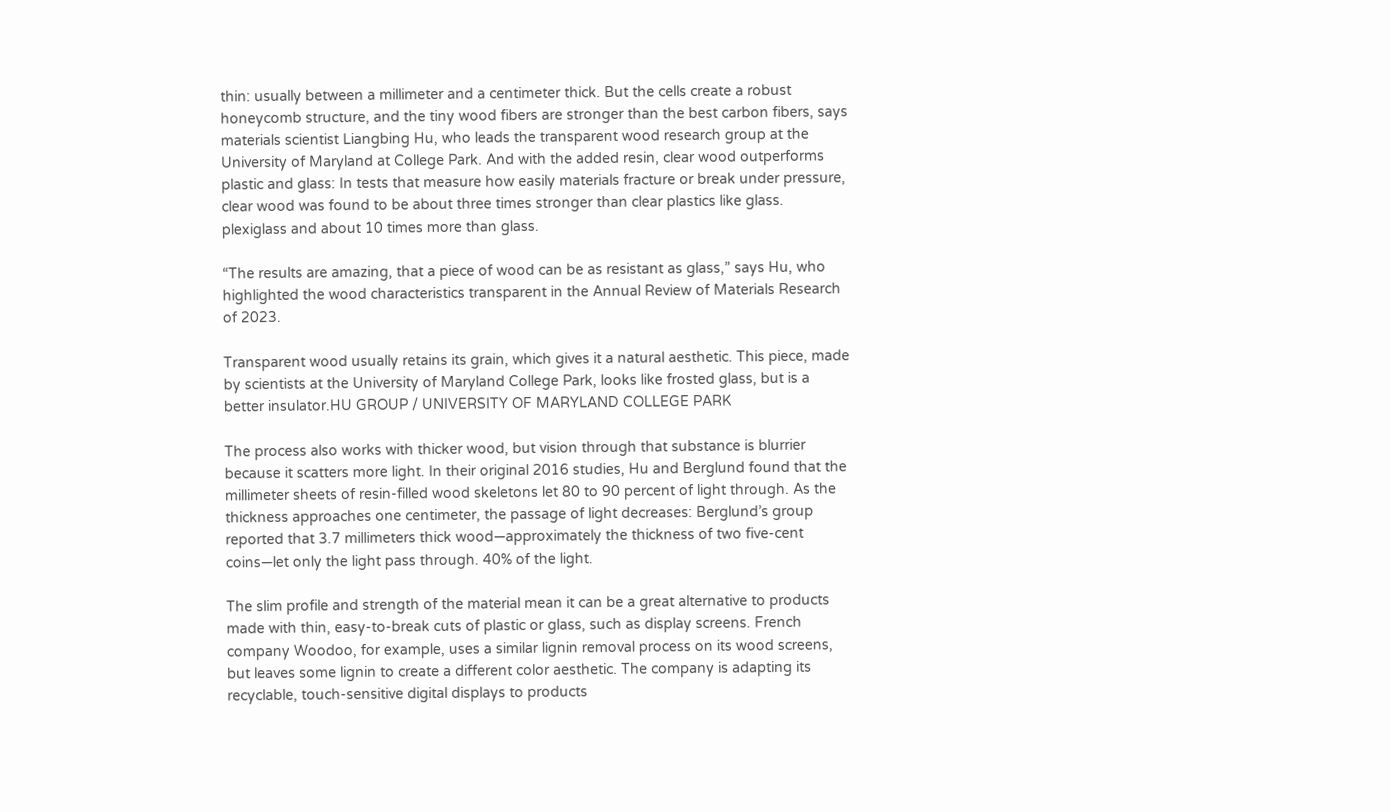thin: usually between a millimeter and a centimeter thick. But the cells create a robust honeycomb structure, and the tiny wood fibers are stronger than the best carbon fibers, says materials scientist Liangbing Hu, who leads the transparent wood research group at the University of Maryland at College Park. And with the added resin, clear wood outperforms plastic and glass: In tests that measure how easily materials fracture or break under pressure, clear wood was found to be about three times stronger than clear plastics like glass. plexiglass and about 10 times more than glass.

“The results are amazing, that a piece of wood can be as resistant as glass,” says Hu, who highlighted the wood characteristics transparent in the Annual Review of Materials Research of 2023.

Transparent wood usually retains its grain, which gives it a natural aesthetic. This piece, made by scientists at the University of Maryland College Park, looks like frosted glass, but is a better insulator.HU GROUP / UNIVERSITY OF MARYLAND COLLEGE PARK

The process also works with thicker wood, but vision through that substance is blurrier because it scatters more light. In their original 2016 studies, Hu and Berglund found that the millimeter sheets of resin-filled wood skeletons let 80 to 90 percent of light through. As the thickness approaches one centimeter, the passage of light decreases: Berglund’s group reported that 3.7 millimeters thick wood—approximately the thickness of two five-cent coins—let only the light pass through. 40% of the light.

The slim profile and strength of the material mean it can be a great alternative to products made with thin, easy-to-break cuts of plastic or glass, such as display screens. French company Woodoo, for example, uses a similar lignin removal process on its wood screens, but leaves some lignin to create a different color aesthetic. The company is adapting its recyclable, touch-sensitive digital displays to products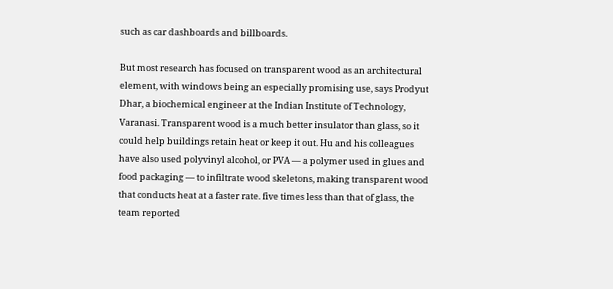such as car dashboards and billboards.

But most research has focused on transparent wood as an architectural element, with windows being an especially promising use, says Prodyut Dhar, a biochemical engineer at the Indian Institute of Technology, Varanasi. Transparent wood is a much better insulator than glass, so it could help buildings retain heat or keep it out. Hu and his colleagues have also used polyvinyl alcohol, or PVA — a polymer used in glues and food packaging — to infiltrate wood skeletons, making transparent wood that conducts heat at a faster rate. five times less than that of glass, the team reported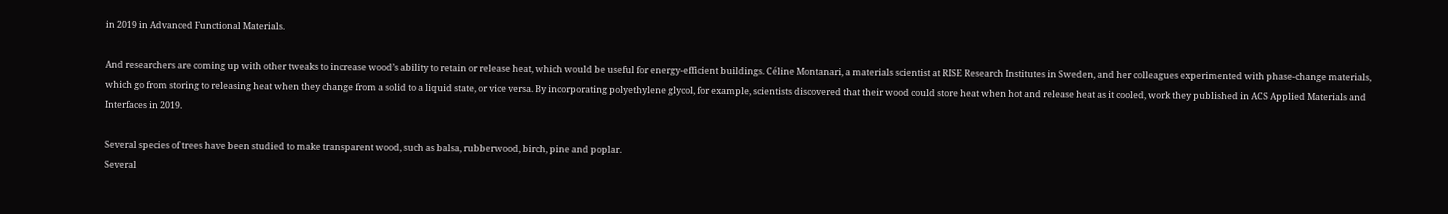in 2019 in Advanced Functional Materials.

And researchers are coming up with other tweaks to increase wood’s ability to retain or release heat, which would be useful for energy-efficient buildings. Céline Montanari, a materials scientist at RISE Research Institutes in Sweden, and her colleagues experimented with phase-change materials, which go from storing to releasing heat when they change from a solid to a liquid state, or vice versa. By incorporating polyethylene glycol, for example, scientists discovered that their wood could store heat when hot and release heat as it cooled, work they published in ACS Applied Materials and Interfaces in 2019.

Several species of trees have been studied to make transparent wood, such as balsa, rubberwood, birch, pine and poplar.
Several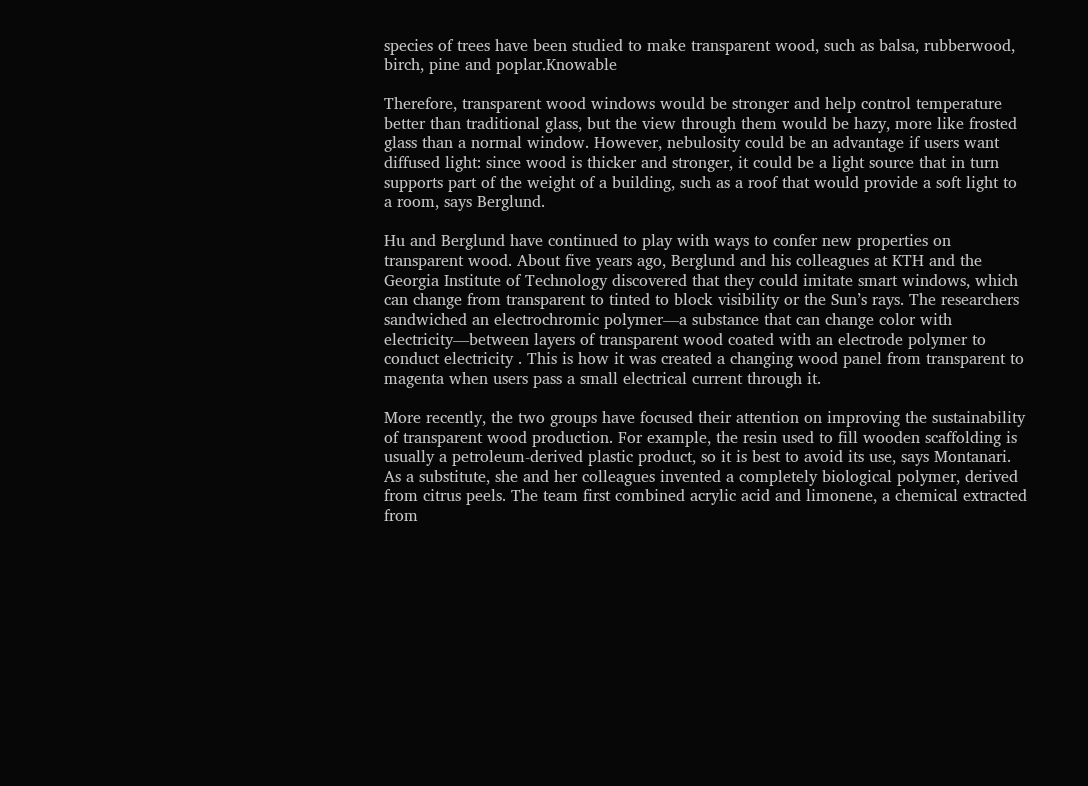species of trees have been studied to make transparent wood, such as balsa, rubberwood, birch, pine and poplar.Knowable

Therefore, transparent wood windows would be stronger and help control temperature better than traditional glass, but the view through them would be hazy, more like frosted glass than a normal window. However, nebulosity could be an advantage if users want diffused light: since wood is thicker and stronger, it could be a light source that in turn supports part of the weight of a building, such as a roof that would provide a soft light to a room, says Berglund.

Hu and Berglund have continued to play with ways to confer new properties on transparent wood. About five years ago, Berglund and his colleagues at KTH and the Georgia Institute of Technology discovered that they could imitate smart windows, which can change from transparent to tinted to block visibility or the Sun’s rays. The researchers sandwiched an electrochromic polymer—a substance that can change color with electricity—between layers of transparent wood coated with an electrode polymer to conduct electricity . This is how it was created a changing wood panel from transparent to magenta when users pass a small electrical current through it.

More recently, the two groups have focused their attention on improving the sustainability of transparent wood production. For example, the resin used to fill wooden scaffolding is usually a petroleum-derived plastic product, so it is best to avoid its use, says Montanari. As a substitute, she and her colleagues invented a completely biological polymer, derived from citrus peels. The team first combined acrylic acid and limonene, a chemical extracted from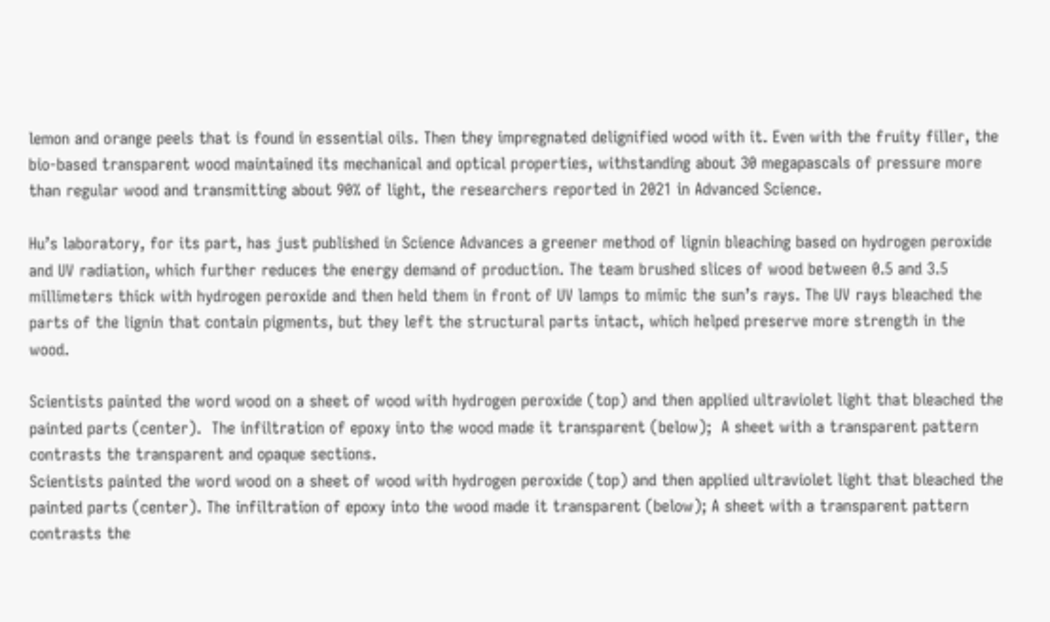lemon and orange peels that is found in essential oils. Then they impregnated delignified wood with it. Even with the fruity filler, the bio-based transparent wood maintained its mechanical and optical properties, withstanding about 30 megapascals of pressure more than regular wood and transmitting about 90% of light, the researchers reported in 2021 in Advanced Science.

Hu’s laboratory, for its part, has just published in Science Advances a greener method of lignin bleaching based on hydrogen peroxide and UV radiation, which further reduces the energy demand of production. The team brushed slices of wood between 0.5 and 3.5 millimeters thick with hydrogen peroxide and then held them in front of UV lamps to mimic the sun’s rays. The UV rays bleached the parts of the lignin that contain pigments, but they left the structural parts intact, which helped preserve more strength in the wood.

Scientists painted the word wood on a sheet of wood with hydrogen peroxide (top) and then applied ultraviolet light that bleached the painted parts (center).  The infiltration of epoxy into the wood made it transparent (below);  A sheet with a transparent pattern contrasts the transparent and opaque sections.
Scientists painted the word wood on a sheet of wood with hydrogen peroxide (top) and then applied ultraviolet light that bleached the painted parts (center). The infiltration of epoxy into the wood made it transparent (below); A sheet with a transparent pattern contrasts the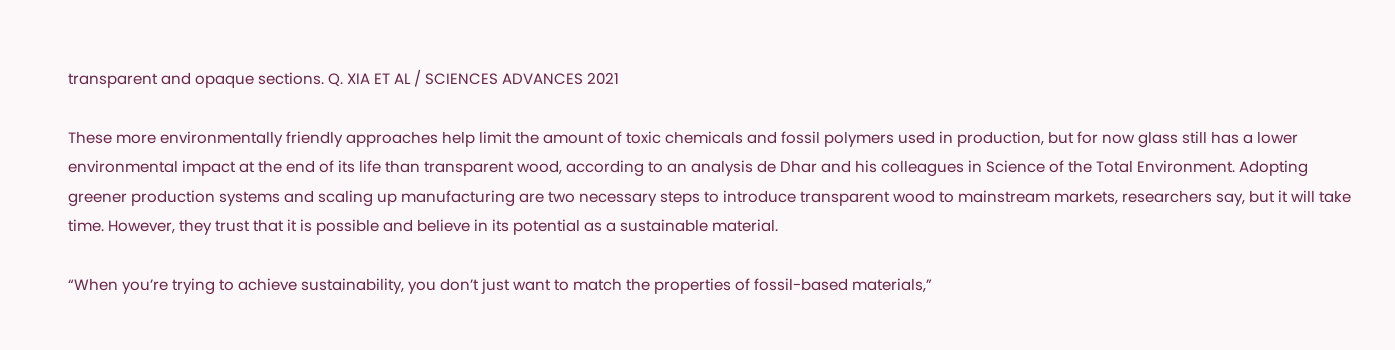transparent and opaque sections. Q. XIA ET AL / SCIENCES ADVANCES 2021

These more environmentally friendly approaches help limit the amount of toxic chemicals and fossil polymers used in production, but for now glass still has a lower environmental impact at the end of its life than transparent wood, according to an analysis de Dhar and his colleagues in Science of the Total Environment. Adopting greener production systems and scaling up manufacturing are two necessary steps to introduce transparent wood to mainstream markets, researchers say, but it will take time. However, they trust that it is possible and believe in its potential as a sustainable material.

“When you’re trying to achieve sustainability, you don’t just want to match the properties of fossil-based materials,”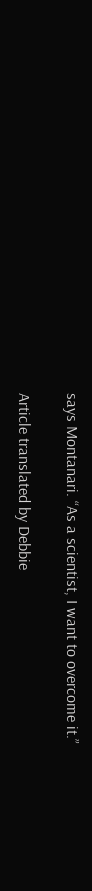says Montanari. “As a scientist, I want to overcome it.”

Article translated by Debbie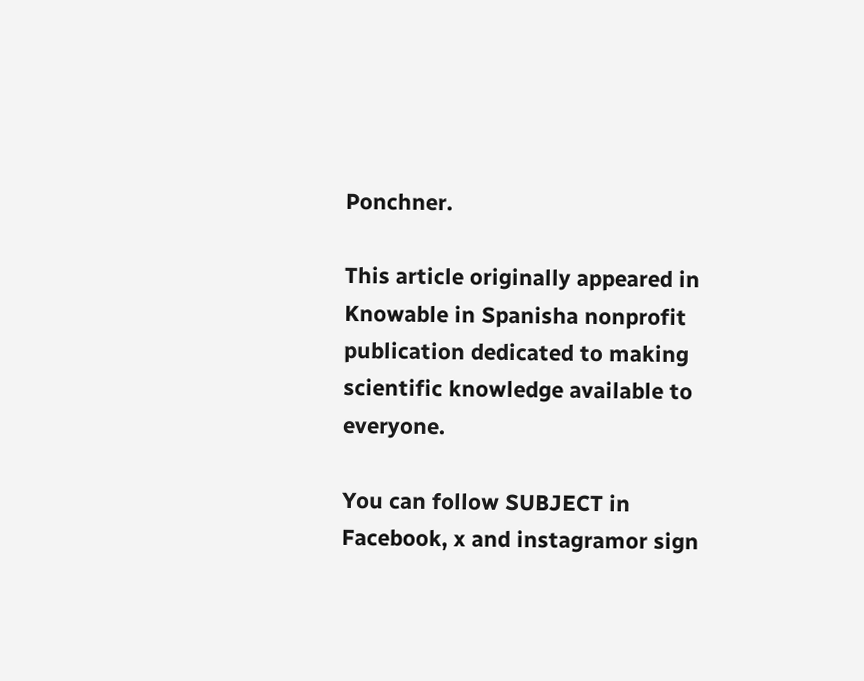Ponchner.

This article originally appeared in Knowable in Spanisha nonprofit publication dedicated to making scientific knowledge available to everyone.

You can follow SUBJECT in Facebook, x and instagramor sign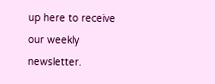up here to receive our weekly newsletter.